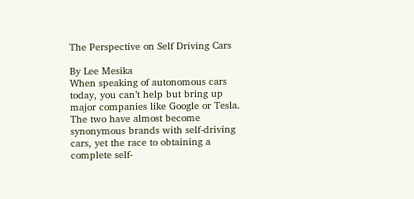The Perspective on Self Driving Cars

By Lee Mesika
When speaking of autonomous cars today, you can’t help but bring up major companies like Google or Tesla. The two have almost become synonymous brands with self-driving cars, yet the race to obtaining a complete self-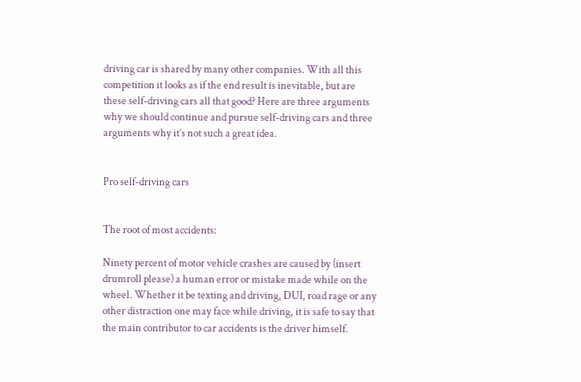driving car is shared by many other companies. With all this competition it looks as if the end result is inevitable, but are these self-driving cars all that good? Here are three arguments why we should continue and pursue self-driving cars and three arguments why it’s not such a great idea.


Pro self-driving cars


The root of most accidents:

Ninety percent of motor vehicle crashes are caused by (insert drumroll please) a human error or mistake made while on the wheel. Whether it be texting and driving, DUI, road rage or any other distraction one may face while driving, it is safe to say that the main contributor to car accidents is the driver himself.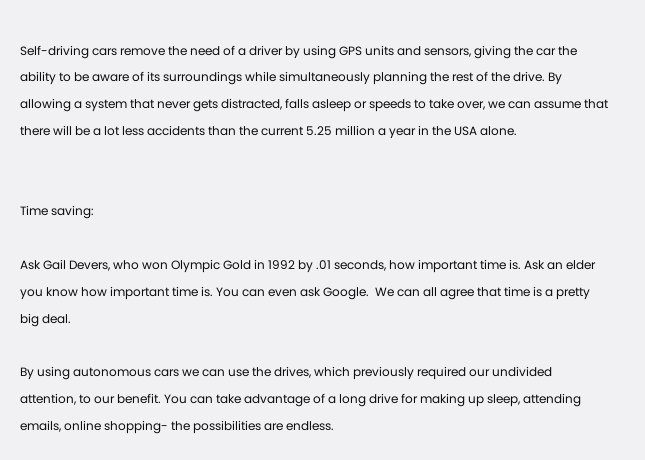Self-driving cars remove the need of a driver by using GPS units and sensors, giving the car the ability to be aware of its surroundings while simultaneously planning the rest of the drive. By allowing a system that never gets distracted, falls asleep or speeds to take over, we can assume that there will be a lot less accidents than the current 5.25 million a year in the USA alone.


Time saving:

Ask Gail Devers, who won Olympic Gold in 1992 by .01 seconds, how important time is. Ask an elder you know how important time is. You can even ask Google.  We can all agree that time is a pretty big deal.

By using autonomous cars we can use the drives, which previously required our undivided attention, to our benefit. You can take advantage of a long drive for making up sleep, attending emails, online shopping- the possibilities are endless.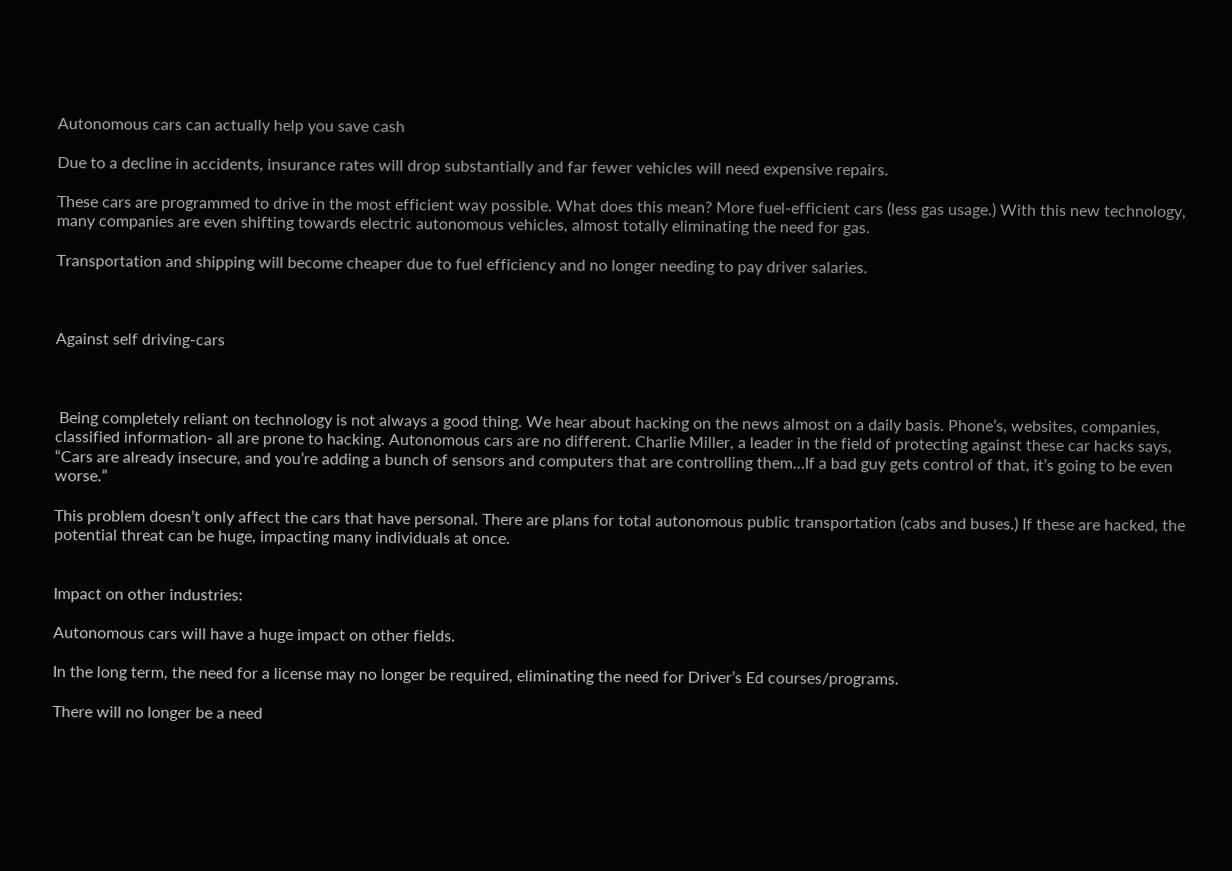Autonomous cars can actually help you save cash

Due to a decline in accidents, insurance rates will drop substantially and far fewer vehicles will need expensive repairs.

These cars are programmed to drive in the most efficient way possible. What does this mean? More fuel-efficient cars (less gas usage.) With this new technology, many companies are even shifting towards electric autonomous vehicles, almost totally eliminating the need for gas.

Transportation and shipping will become cheaper due to fuel efficiency and no longer needing to pay driver salaries.



Against self driving-cars



 Being completely reliant on technology is not always a good thing. We hear about hacking on the news almost on a daily basis. Phone’s, websites, companies, classified information- all are prone to hacking. Autonomous cars are no different. Charlie Miller, a leader in the field of protecting against these car hacks says, “Cars are already insecure, and you’re adding a bunch of sensors and computers that are controlling them…If a bad guy gets control of that, it’s going to be even worse.”

This problem doesn’t only affect the cars that have personal. There are plans for total autonomous public transportation (cabs and buses.) If these are hacked, the potential threat can be huge, impacting many individuals at once.


Impact on other industries:

Autonomous cars will have a huge impact on other fields.

In the long term, the need for a license may no longer be required, eliminating the need for Driver’s Ed courses/programs.

There will no longer be a need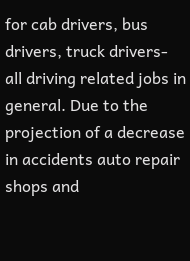for cab drivers, bus drivers, truck drivers- all driving related jobs in general. Due to the projection of a decrease in accidents auto repair shops and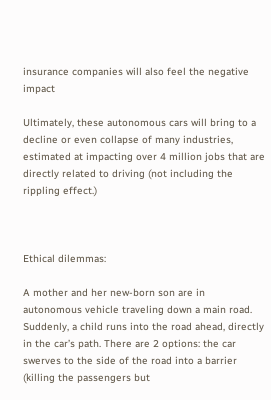insurance companies will also feel the negative impact

Ultimately, these autonomous cars will bring to a decline or even collapse of many industries, estimated at impacting over 4 million jobs that are directly related to driving (not including the rippling effect.)



Ethical dilemmas:

A mother and her new-born son are in autonomous vehicle traveling down a main road. Suddenly, a child runs into the road ahead, directly in the car’s path. There are 2 options: the car swerves to the side of the road into a barrier (killing the passengers but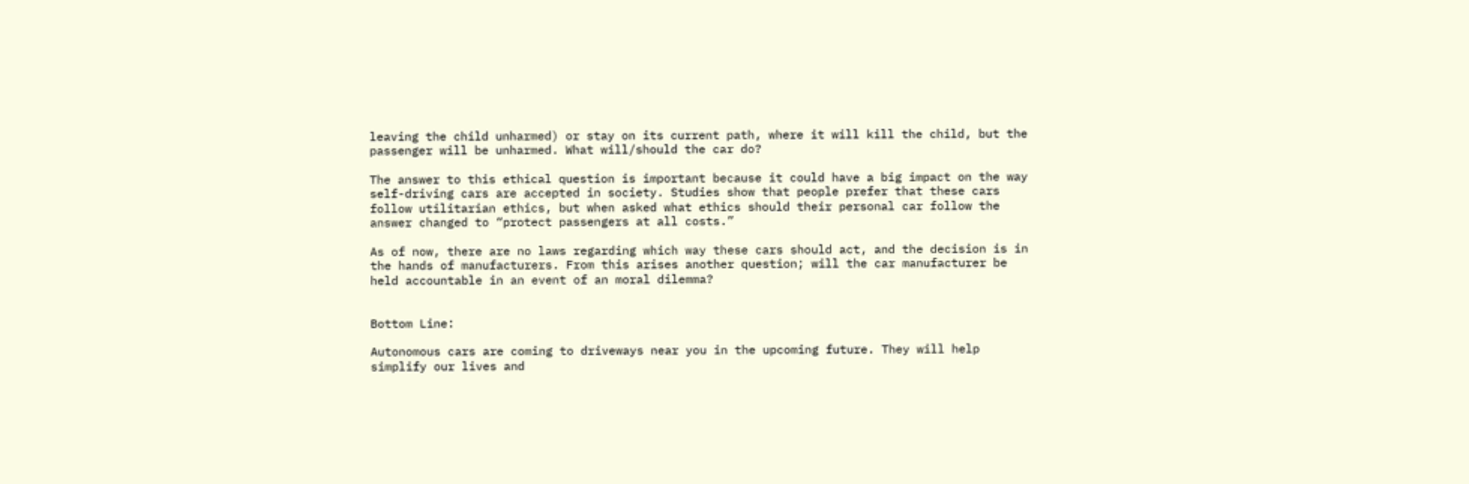leaving the child unharmed) or stay on its current path, where it will kill the child, but the passenger will be unharmed. What will/should the car do?

The answer to this ethical question is important because it could have a big impact on the way self-driving cars are accepted in society. Studies show that people prefer that these cars follow utilitarian ethics, but when asked what ethics should their personal car follow the answer changed to “protect passengers at all costs.”

As of now, there are no laws regarding which way these cars should act, and the decision is in the hands of manufacturers. From this arises another question; will the car manufacturer be held accountable in an event of an moral dilemma?


Bottom Line:

Autonomous cars are coming to driveways near you in the upcoming future. They will help simplify our lives and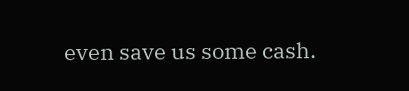even save us some cash.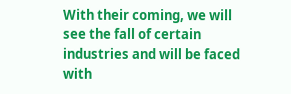With their coming, we will see the fall of certain industries and will be faced with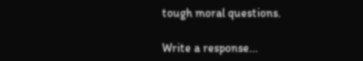tough moral questions.

Write a response...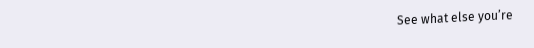See what else you’re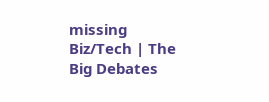missing
Biz/Tech | The Big Debates